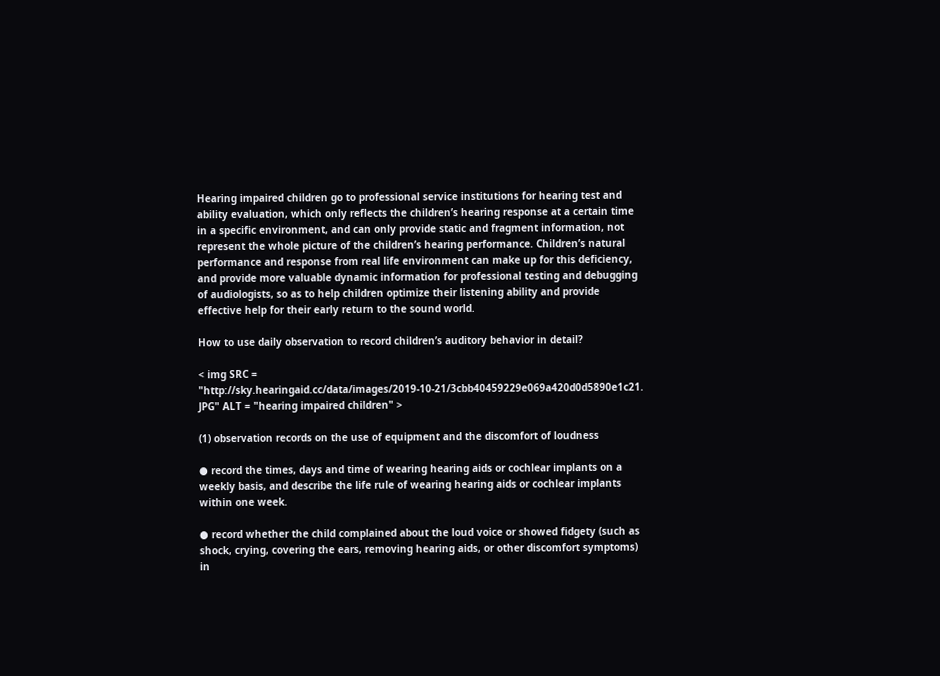Hearing impaired children go to professional service institutions for hearing test and ability evaluation, which only reflects the children’s hearing response at a certain time in a specific environment, and can only provide static and fragment information, not represent the whole picture of the children’s hearing performance. Children’s natural performance and response from real life environment can make up for this deficiency, and provide more valuable dynamic information for professional testing and debugging of audiologists, so as to help children optimize their listening ability and provide effective help for their early return to the sound world.

How to use daily observation to record children’s auditory behavior in detail?

< img SRC = "http://sky.hearingaid.cc/data/images/2019-10-21/3cbb40459229e069a420d0d5890e1c21. JPG" ALT = "hearing impaired children" >

(1) observation records on the use of equipment and the discomfort of loudness

● record the times, days and time of wearing hearing aids or cochlear implants on a weekly basis, and describe the life rule of wearing hearing aids or cochlear implants within one week.

● record whether the child complained about the loud voice or showed fidgety (such as shock, crying, covering the ears, removing hearing aids, or other discomfort symptoms) in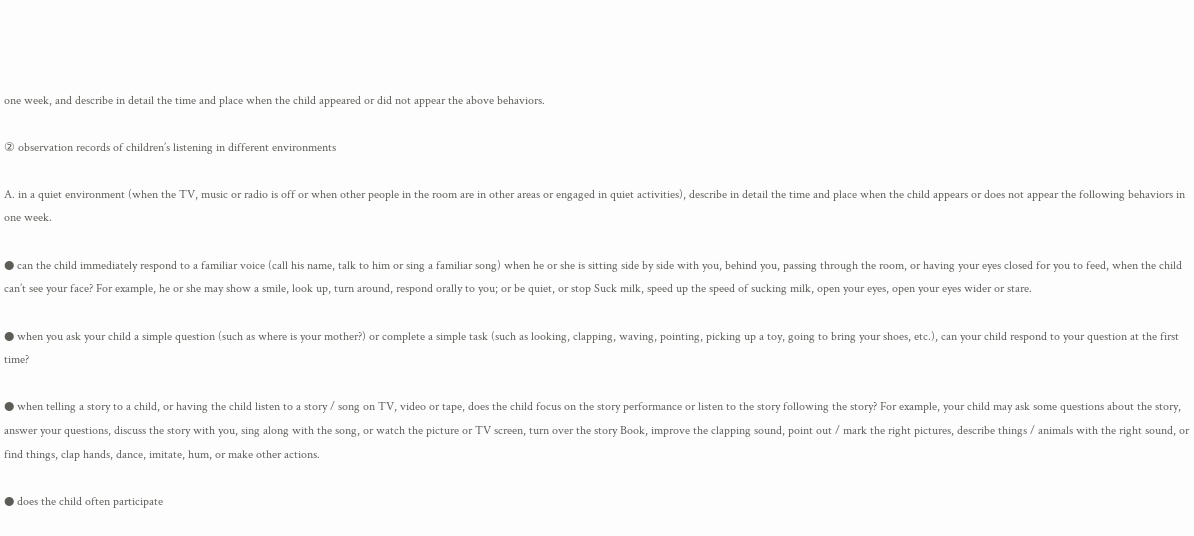one week, and describe in detail the time and place when the child appeared or did not appear the above behaviors.

② observation records of children’s listening in different environments

A. in a quiet environment (when the TV, music or radio is off or when other people in the room are in other areas or engaged in quiet activities), describe in detail the time and place when the child appears or does not appear the following behaviors in one week.

● can the child immediately respond to a familiar voice (call his name, talk to him or sing a familiar song) when he or she is sitting side by side with you, behind you, passing through the room, or having your eyes closed for you to feed, when the child can’t see your face? For example, he or she may show a smile, look up, turn around, respond orally to you; or be quiet, or stop Suck milk, speed up the speed of sucking milk, open your eyes, open your eyes wider or stare.

● when you ask your child a simple question (such as where is your mother?) or complete a simple task (such as looking, clapping, waving, pointing, picking up a toy, going to bring your shoes, etc.), can your child respond to your question at the first time?

● when telling a story to a child, or having the child listen to a story / song on TV, video or tape, does the child focus on the story performance or listen to the story following the story? For example, your child may ask some questions about the story, answer your questions, discuss the story with you, sing along with the song, or watch the picture or TV screen, turn over the story Book, improve the clapping sound, point out / mark the right pictures, describe things / animals with the right sound, or find things, clap hands, dance, imitate, hum, or make other actions.

● does the child often participate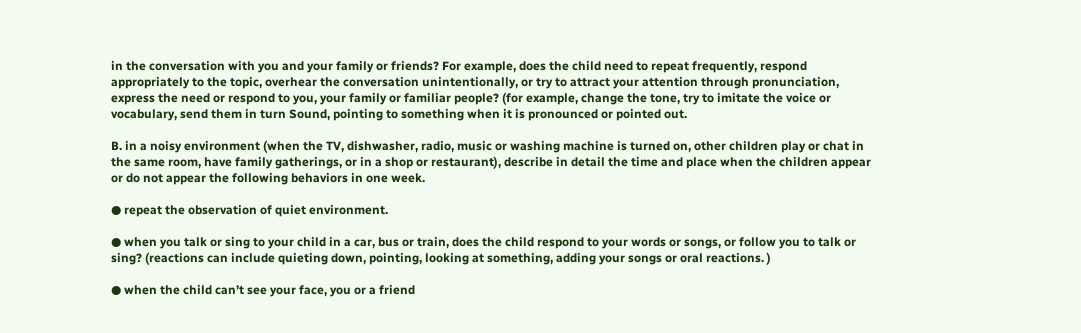in the conversation with you and your family or friends? For example, does the child need to repeat frequently, respond appropriately to the topic, overhear the conversation unintentionally, or try to attract your attention through pronunciation, express the need or respond to you, your family or familiar people? (for example, change the tone, try to imitate the voice or vocabulary, send them in turn Sound, pointing to something when it is pronounced or pointed out.

B. in a noisy environment (when the TV, dishwasher, radio, music or washing machine is turned on, other children play or chat in the same room, have family gatherings, or in a shop or restaurant), describe in detail the time and place when the children appear or do not appear the following behaviors in one week.

● repeat the observation of quiet environment.

● when you talk or sing to your child in a car, bus or train, does the child respond to your words or songs, or follow you to talk or sing? (reactions can include quieting down, pointing, looking at something, adding your songs or oral reactions. )

● when the child can’t see your face, you or a friend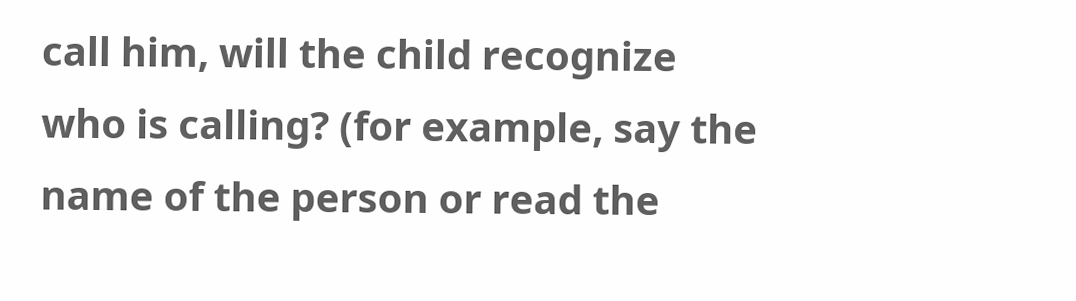call him, will the child recognize who is calling? (for example, say the name of the person or read the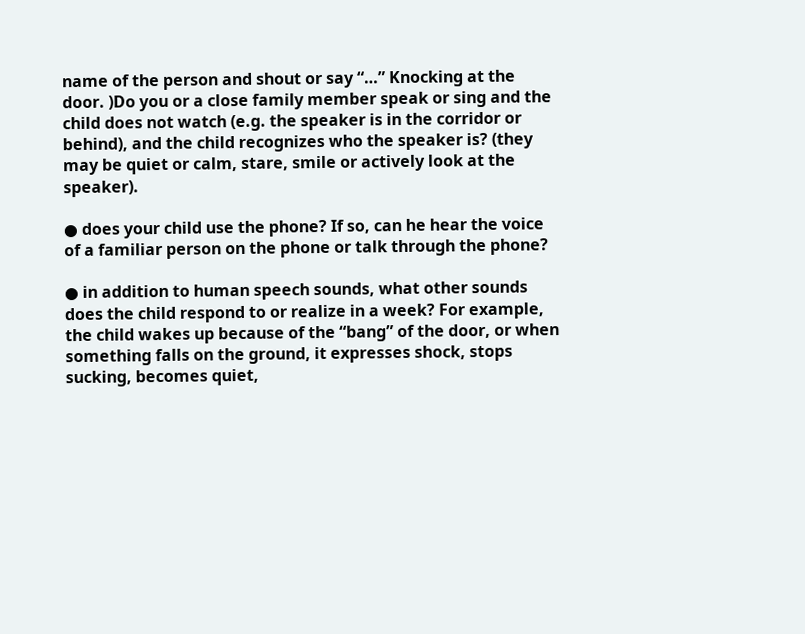name of the person and shout or say “…” Knocking at the door. )Do you or a close family member speak or sing and the child does not watch (e.g. the speaker is in the corridor or behind), and the child recognizes who the speaker is? (they may be quiet or calm, stare, smile or actively look at the speaker).

● does your child use the phone? If so, can he hear the voice of a familiar person on the phone or talk through the phone?

● in addition to human speech sounds, what other sounds does the child respond to or realize in a week? For example, the child wakes up because of the “bang” of the door, or when something falls on the ground, it expresses shock, stops sucking, becomes quiet,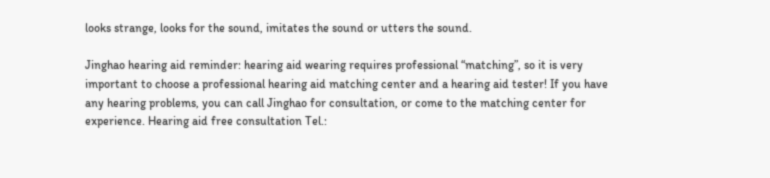looks strange, looks for the sound, imitates the sound or utters the sound.

Jinghao hearing aid reminder: hearing aid wearing requires professional “matching”, so it is very important to choose a professional hearing aid matching center and a hearing aid tester! If you have any hearing problems, you can call Jinghao for consultation, or come to the matching center for experience. Hearing aid free consultation Tel.: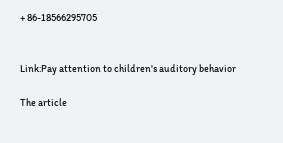+ 86-18566295705


Link:Pay attention to children's auditory behavior

The article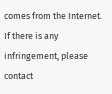comes from the Internet. If there is any infringement, please contact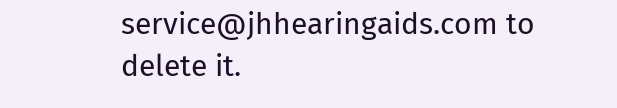service@jhhearingaids.com to delete it.